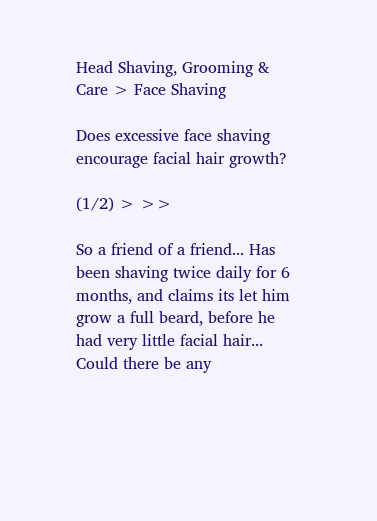Head Shaving, Grooming & Care > Face Shaving

Does excessive face shaving encourage facial hair growth?

(1/2) > >>

So a friend of a friend... Has been shaving twice daily for 6 months, and claims its let him grow a full beard, before he had very little facial hair... Could there be any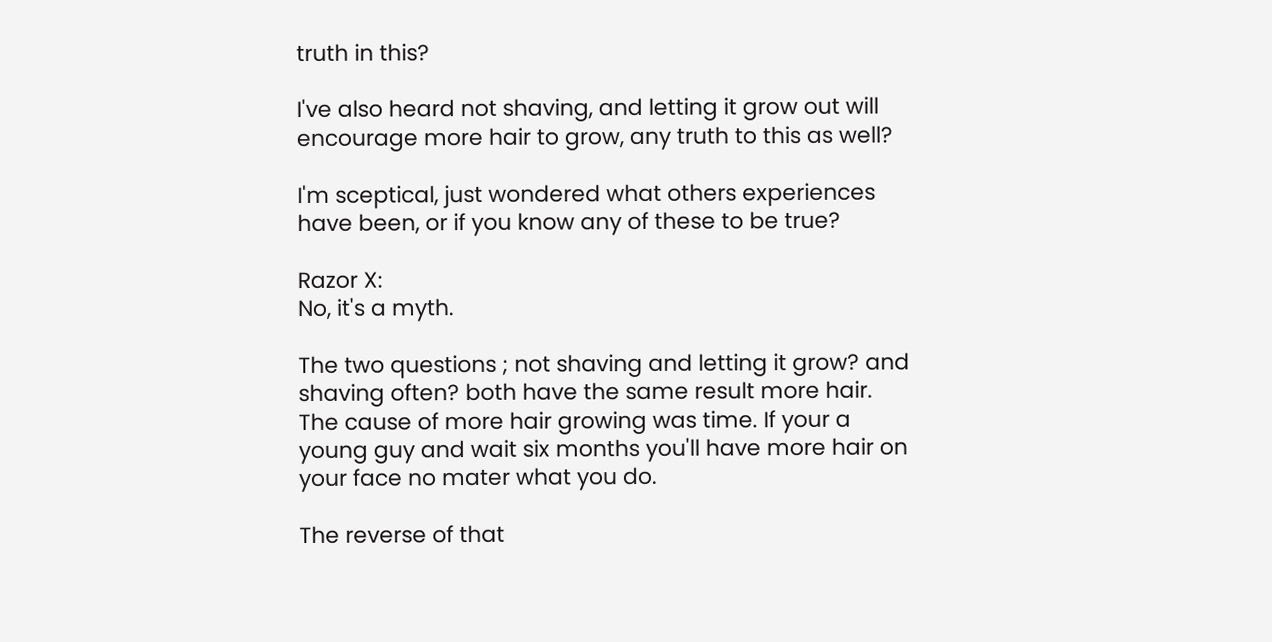truth in this?

I've also heard not shaving, and letting it grow out will encourage more hair to grow, any truth to this as well?

I'm sceptical, just wondered what others experiences have been, or if you know any of these to be true?

Razor X:
No, it's a myth.

The two questions ; not shaving and letting it grow? and shaving often? both have the same result more hair. The cause of more hair growing was time. If your a young guy and wait six months you'll have more hair on your face no mater what you do.

The reverse of that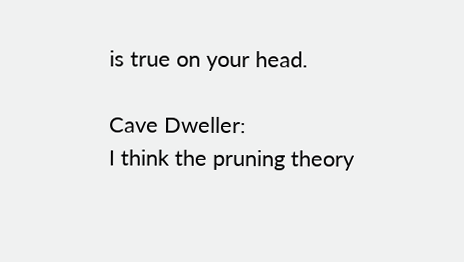is true on your head.

Cave Dweller:
I think the pruning theory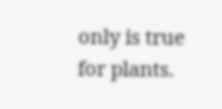only is true for plants.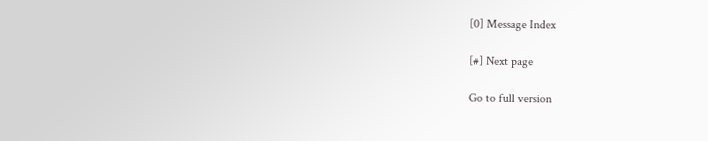[0] Message Index

[#] Next page

Go to full version